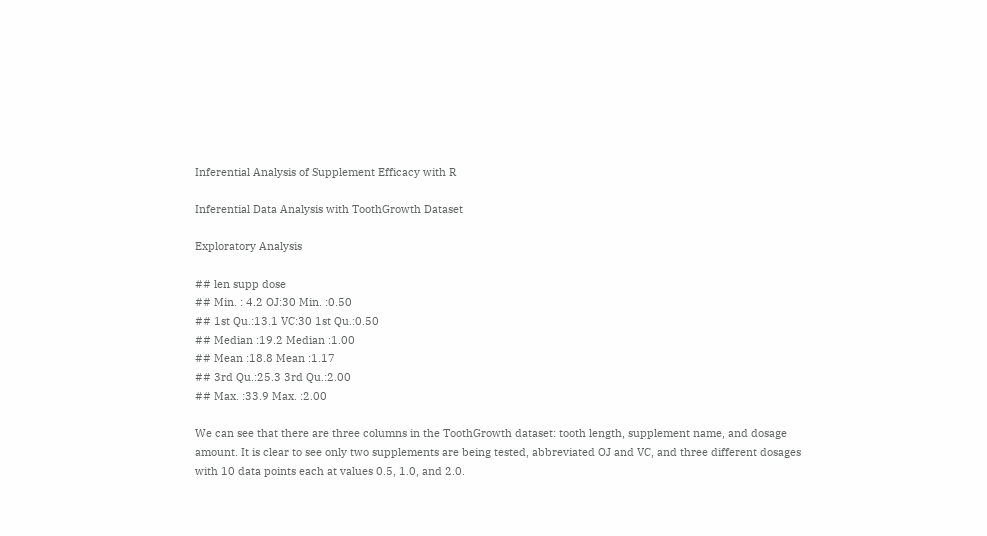Inferential Analysis of Supplement Efficacy with R

Inferential Data Analysis with ToothGrowth Dataset

Exploratory Analysis

## len supp dose
## Min. : 4.2 OJ:30 Min. :0.50
## 1st Qu.:13.1 VC:30 1st Qu.:0.50
## Median :19.2 Median :1.00
## Mean :18.8 Mean :1.17
## 3rd Qu.:25.3 3rd Qu.:2.00
## Max. :33.9 Max. :2.00

We can see that there are three columns in the ToothGrowth dataset: tooth length, supplement name, and dosage amount. It is clear to see only two supplements are being tested, abbreviated OJ and VC, and three different dosages with 10 data points each at values 0.5, 1.0, and 2.0.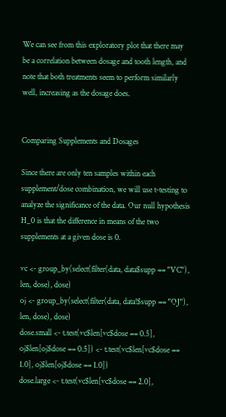We can see from this exploratory plot that there may be a correlation between dosage and tooth length, and
note that both treatments seem to perform similarly well, increasing as the dosage does.


Comparing Supplements and Dosages

Since there are only ten samples within each supplement/dose combination, we will use t-testing to analyze the significance of the data. Our null hypothesis H_0 is that the difference in means of the two supplements at a given dose is 0.

vc <- group_by(select(filter(data, data$supp == "VC"), len, dose), dose)
oj <- group_by(select(filter(data, data!$supp == "OJ"), len, dose), dose)
dose.small <- t.test(vc$len[vc$dose == 0.5], oj$len[oj$dose == 0.5]) <- t.test(vc$len[vc$dose == 1.0], oj$len[oj$dose == 1.0])
dose.large <- t.test(vc$len[vc$dose == 2.0],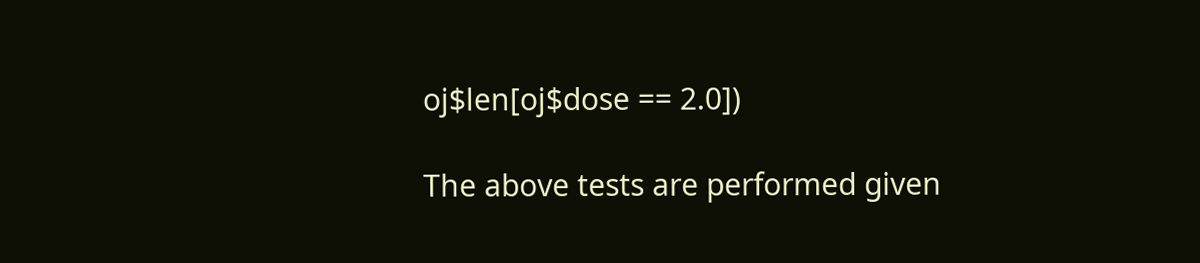oj$len[oj$dose == 2.0])

The above tests are performed given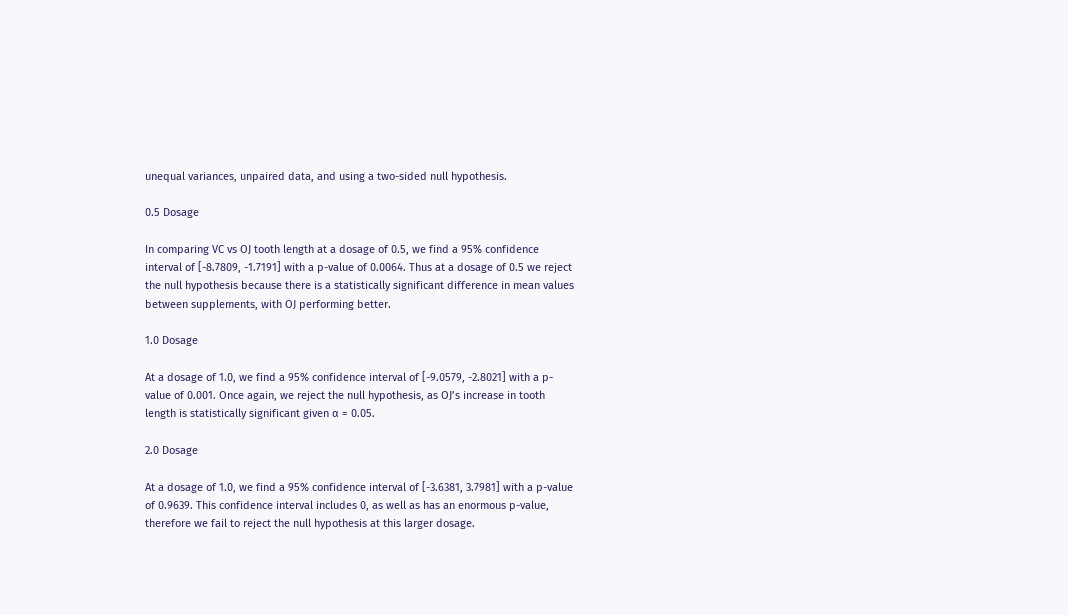unequal variances, unpaired data, and using a two-sided null hypothesis.

0.5 Dosage

In comparing VC vs OJ tooth length at a dosage of 0.5, we find a 95% confidence interval of [-8.7809, -1.7191] with a p-value of 0.0064. Thus at a dosage of 0.5 we reject the null hypothesis because there is a statistically significant difference in mean values between supplements, with OJ performing better.

1.0 Dosage

At a dosage of 1.0, we find a 95% confidence interval of [-9.0579, -2.8021] with a p-value of 0.001. Once again, we reject the null hypothesis, as OJ’s increase in tooth length is statistically significant given α = 0.05.

2.0 Dosage

At a dosage of 1.0, we find a 95% confidence interval of [-3.6381, 3.7981] with a p-value of 0.9639. This confidence interval includes 0, as well as has an enormous p-value, therefore we fail to reject the null hypothesis at this larger dosage.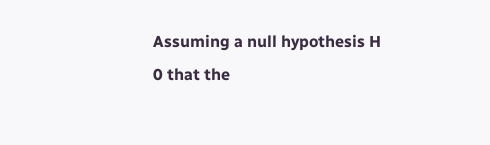Assuming a null hypothesis H 0 that the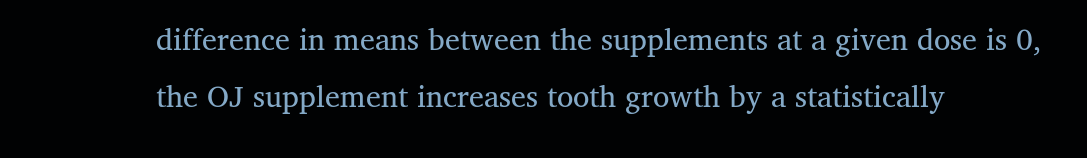difference in means between the supplements at a given dose is 0, the OJ supplement increases tooth growth by a statistically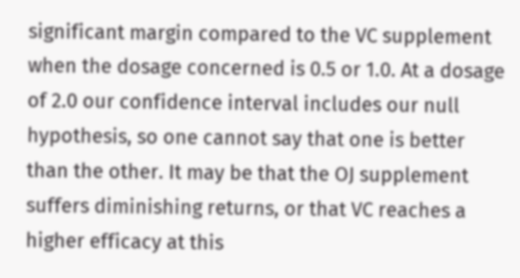significant margin compared to the VC supplement when the dosage concerned is 0.5 or 1.0. At a dosage of 2.0 our confidence interval includes our null hypothesis, so one cannot say that one is better than the other. It may be that the OJ supplement suffers diminishing returns, or that VC reaches a higher efficacy at this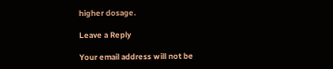higher dosage.

Leave a Reply

Your email address will not be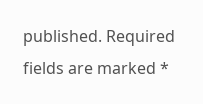published. Required fields are marked *